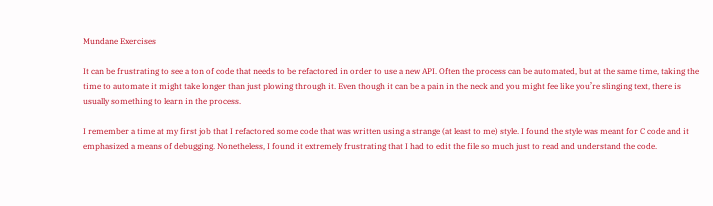Mundane Exercises

It can be frustrating to see a ton of code that needs to be refactored in order to use a new API. Often the process can be automated, but at the same time, taking the time to automate it might take longer than just plowing through it. Even though it can be a pain in the neck and you might fee like you’re slinging text, there is usually something to learn in the process.

I remember a time at my first job that I refactored some code that was written using a strange (at least to me) style. I found the style was meant for C code and it emphasized a means of debugging. Nonetheless, I found it extremely frustrating that I had to edit the file so much just to read and understand the code.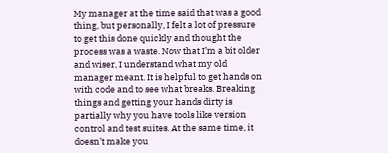My manager at the time said that was a good thing, but personally, I felt a lot of pressure to get this done quickly and thought the process was a waste. Now that I’m a bit older and wiser, I understand what my old manager meant. It is helpful to get hands on with code and to see what breaks. Breaking things and getting your hands dirty is partially why you have tools like version control and test suites. At the same time, it doesn’t make you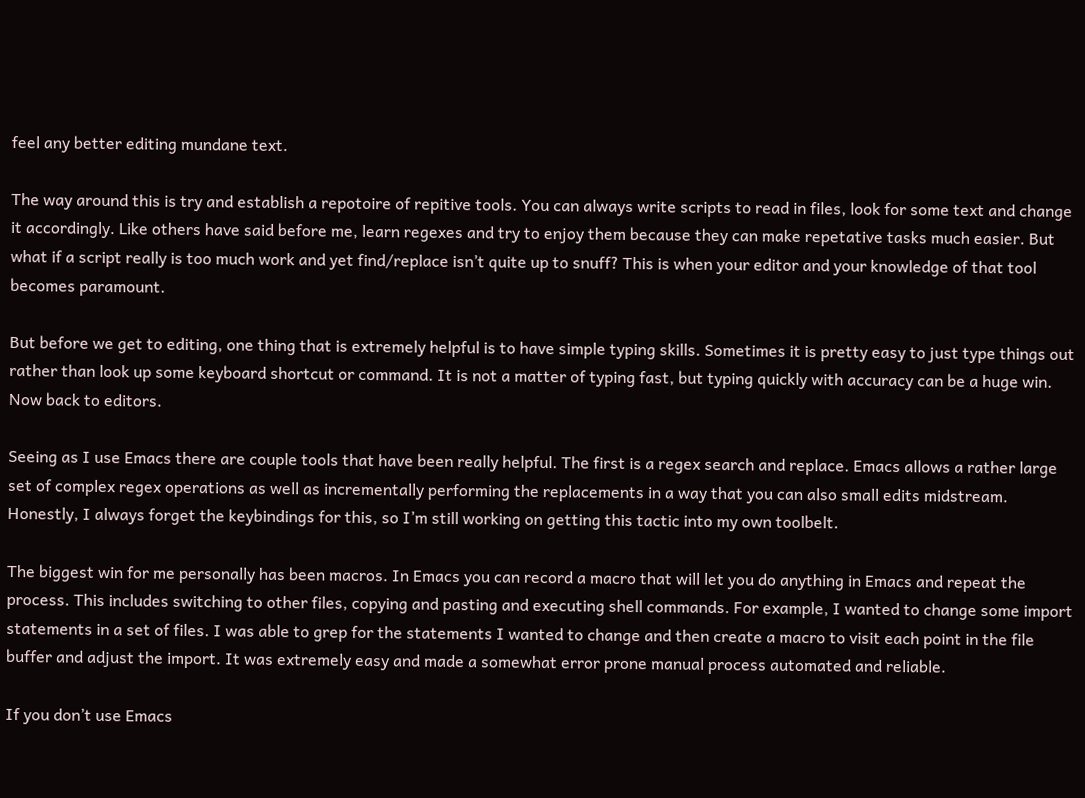feel any better editing mundane text.

The way around this is try and establish a repotoire of repitive tools. You can always write scripts to read in files, look for some text and change it accordingly. Like others have said before me, learn regexes and try to enjoy them because they can make repetative tasks much easier. But what if a script really is too much work and yet find/replace isn’t quite up to snuff? This is when your editor and your knowledge of that tool becomes paramount.

But before we get to editing, one thing that is extremely helpful is to have simple typing skills. Sometimes it is pretty easy to just type things out rather than look up some keyboard shortcut or command. It is not a matter of typing fast, but typing quickly with accuracy can be a huge win. Now back to editors.

Seeing as I use Emacs there are couple tools that have been really helpful. The first is a regex search and replace. Emacs allows a rather large set of complex regex operations as well as incrementally performing the replacements in a way that you can also small edits midstream. Honestly, I always forget the keybindings for this, so I’m still working on getting this tactic into my own toolbelt.

The biggest win for me personally has been macros. In Emacs you can record a macro that will let you do anything in Emacs and repeat the process. This includes switching to other files, copying and pasting and executing shell commands. For example, I wanted to change some import statements in a set of files. I was able to grep for the statements I wanted to change and then create a macro to visit each point in the file buffer and adjust the import. It was extremely easy and made a somewhat error prone manual process automated and reliable.

If you don’t use Emacs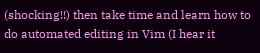(shocking!!) then take time and learn how to do automated editing in Vim (I hear it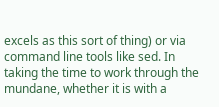excels as this sort of thing) or via command line tools like sed. In taking the time to work through the mundane, whether it is with a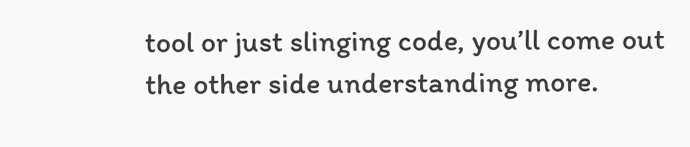tool or just slinging code, you’ll come out the other side understanding more.